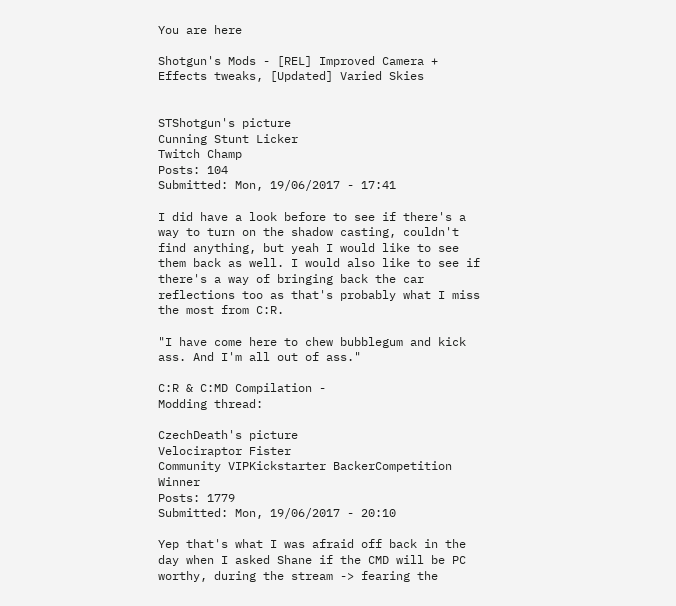You are here

Shotgun's Mods - [REL] Improved Camera + Effects tweaks, [Updated] Varied Skies


STShotgun's picture
Cunning Stunt Licker
Twitch Champ
Posts: 104
Submitted: Mon, 19/06/2017 - 17:41

I did have a look before to see if there's a way to turn on the shadow casting, couldn't find anything, but yeah I would like to see them back as well. I would also like to see if there's a way of bringing back the car reflections too as that's probably what I miss the most from C:R.

"I have come here to chew bubblegum and kick ass. And I'm all out of ass."

C:R & C:MD Compilation -
Modding thread:

CzechDeath's picture
Velociraptor Fister
Community VIPKickstarter BackerCompetition Winner
Posts: 1779
Submitted: Mon, 19/06/2017 - 20:10

Yep that's what I was afraid off back in the day when I asked Shane if the CMD will be PC worthy, during the stream -> fearing the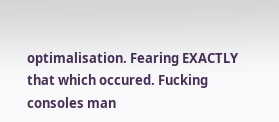optimalisation. Fearing EXACTLY that which occured. Fucking consoles man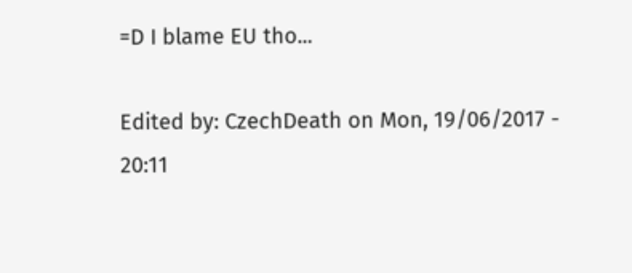=D I blame EU tho...

Edited by: CzechDeath on Mon, 19/06/2017 - 20:11